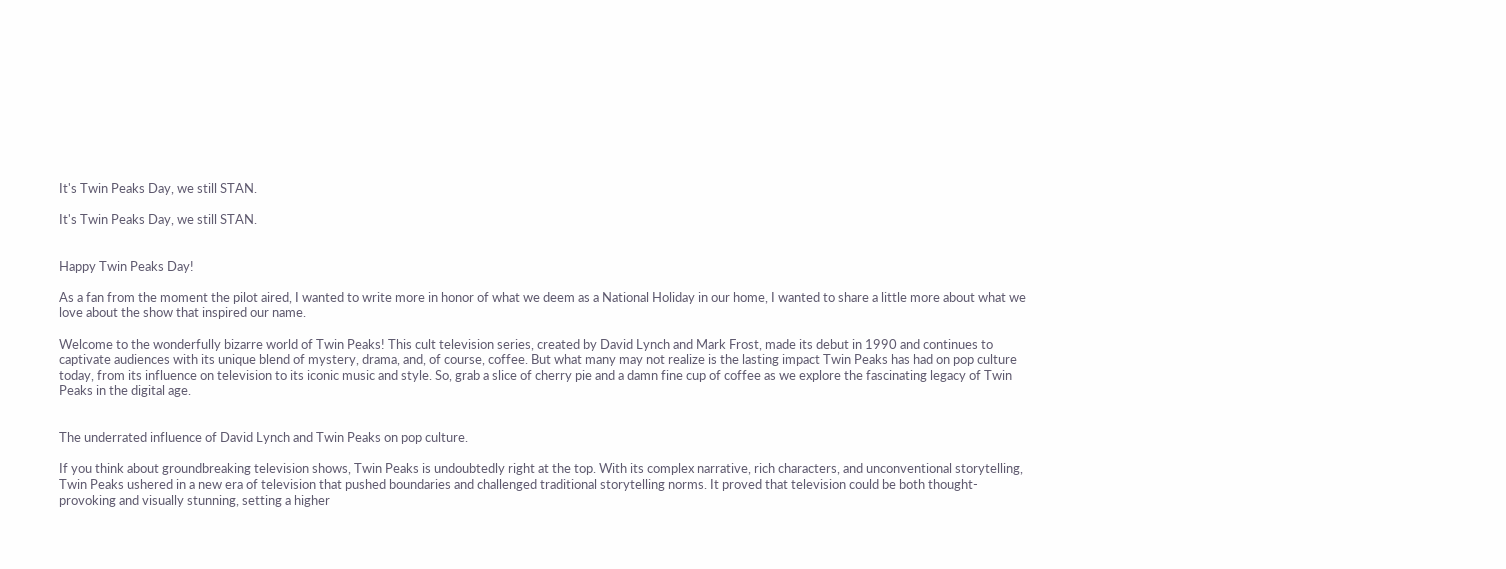It's Twin Peaks Day, we still STAN.

It's Twin Peaks Day, we still STAN.


Happy Twin Peaks Day!

As a fan from the moment the pilot aired, I wanted to write more in honor of what we deem as a National Holiday in our home, I wanted to share a little more about what we love about the show that inspired our name.

Welcome to the wonderfully bizarre world of Twin Peaks! This cult television series, created by David Lynch and Mark Frost, made its debut in 1990 and continues to captivate audiences with its unique blend of mystery, drama, and, of course, coffee. But what many may not realize is the lasting impact Twin Peaks has had on pop culture today, from its influence on television to its iconic music and style. So, grab a slice of cherry pie and a damn fine cup of coffee as we explore the fascinating legacy of Twin Peaks in the digital age.


The underrated influence of David Lynch and Twin Peaks on pop culture.

If you think about groundbreaking television shows, Twin Peaks is undoubtedly right at the top. With its complex narrative, rich characters, and unconventional storytelling, Twin Peaks ushered in a new era of television that pushed boundaries and challenged traditional storytelling norms. It proved that television could be both thought-provoking and visually stunning, setting a higher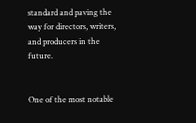standard and paving the way for directors, writers, and producers in the future.


One of the most notable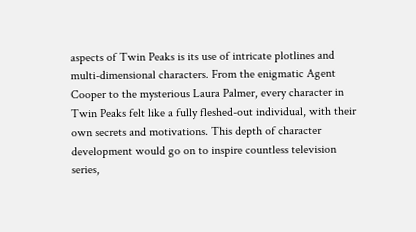aspects of Twin Peaks is its use of intricate plotlines and multi-dimensional characters. From the enigmatic Agent Cooper to the mysterious Laura Palmer, every character in Twin Peaks felt like a fully fleshed-out individual, with their own secrets and motivations. This depth of character development would go on to inspire countless television series,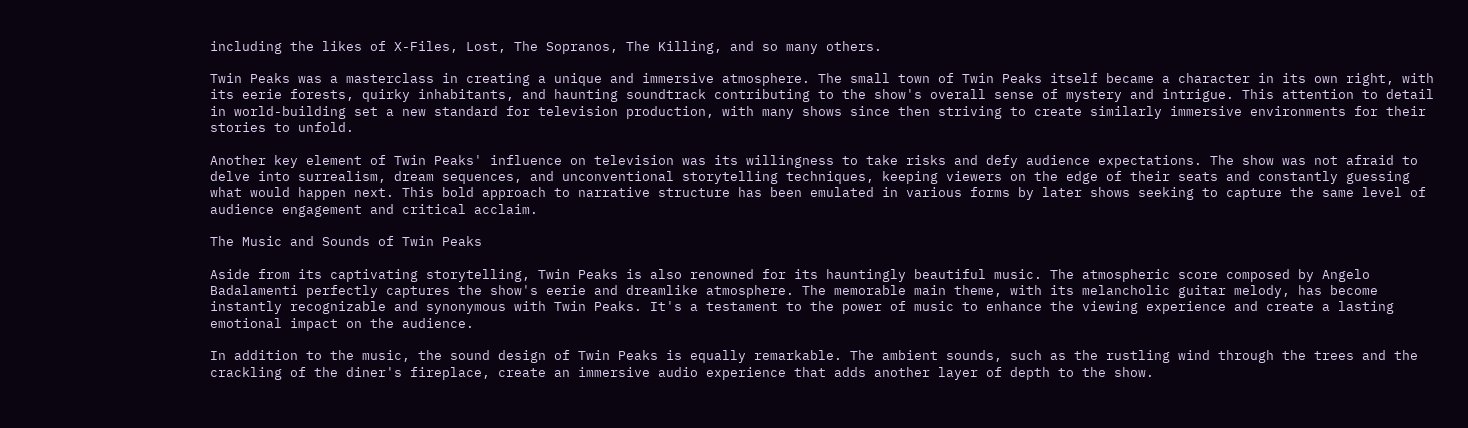including the likes of X-Files, Lost, The Sopranos, The Killing, and so many others.

Twin Peaks was a masterclass in creating a unique and immersive atmosphere. The small town of Twin Peaks itself became a character in its own right, with its eerie forests, quirky inhabitants, and haunting soundtrack contributing to the show's overall sense of mystery and intrigue. This attention to detail in world-building set a new standard for television production, with many shows since then striving to create similarly immersive environments for their stories to unfold.

Another key element of Twin Peaks' influence on television was its willingness to take risks and defy audience expectations. The show was not afraid to delve into surrealism, dream sequences, and unconventional storytelling techniques, keeping viewers on the edge of their seats and constantly guessing what would happen next. This bold approach to narrative structure has been emulated in various forms by later shows seeking to capture the same level of audience engagement and critical acclaim.

The Music and Sounds of Twin Peaks

Aside from its captivating storytelling, Twin Peaks is also renowned for its hauntingly beautiful music. The atmospheric score composed by Angelo Badalamenti perfectly captures the show's eerie and dreamlike atmosphere. The memorable main theme, with its melancholic guitar melody, has become instantly recognizable and synonymous with Twin Peaks. It's a testament to the power of music to enhance the viewing experience and create a lasting emotional impact on the audience.

In addition to the music, the sound design of Twin Peaks is equally remarkable. The ambient sounds, such as the rustling wind through the trees and the crackling of the diner's fireplace, create an immersive audio experience that adds another layer of depth to the show.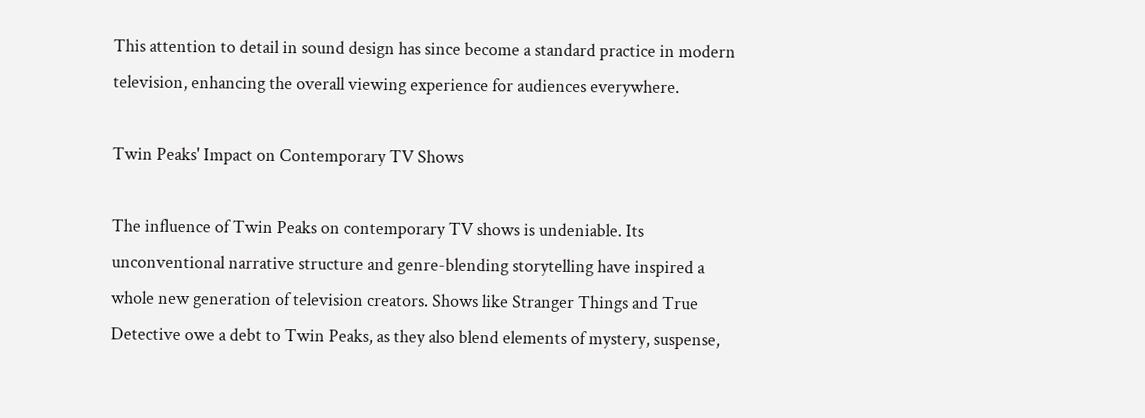This attention to detail in sound design has since become a standard practice in modern television, enhancing the overall viewing experience for audiences everywhere.

Twin Peaks' Impact on Contemporary TV Shows

The influence of Twin Peaks on contemporary TV shows is undeniable. Its unconventional narrative structure and genre-blending storytelling have inspired a whole new generation of television creators. Shows like Stranger Things and True Detective owe a debt to Twin Peaks, as they also blend elements of mystery, suspense,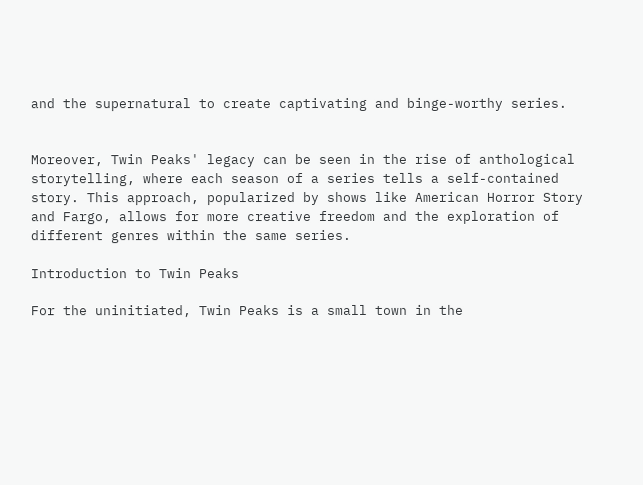and the supernatural to create captivating and binge-worthy series.


Moreover, Twin Peaks' legacy can be seen in the rise of anthological storytelling, where each season of a series tells a self-contained story. This approach, popularized by shows like American Horror Story and Fargo, allows for more creative freedom and the exploration of different genres within the same series.

Introduction to Twin Peaks

For the uninitiated, Twin Peaks is a small town in the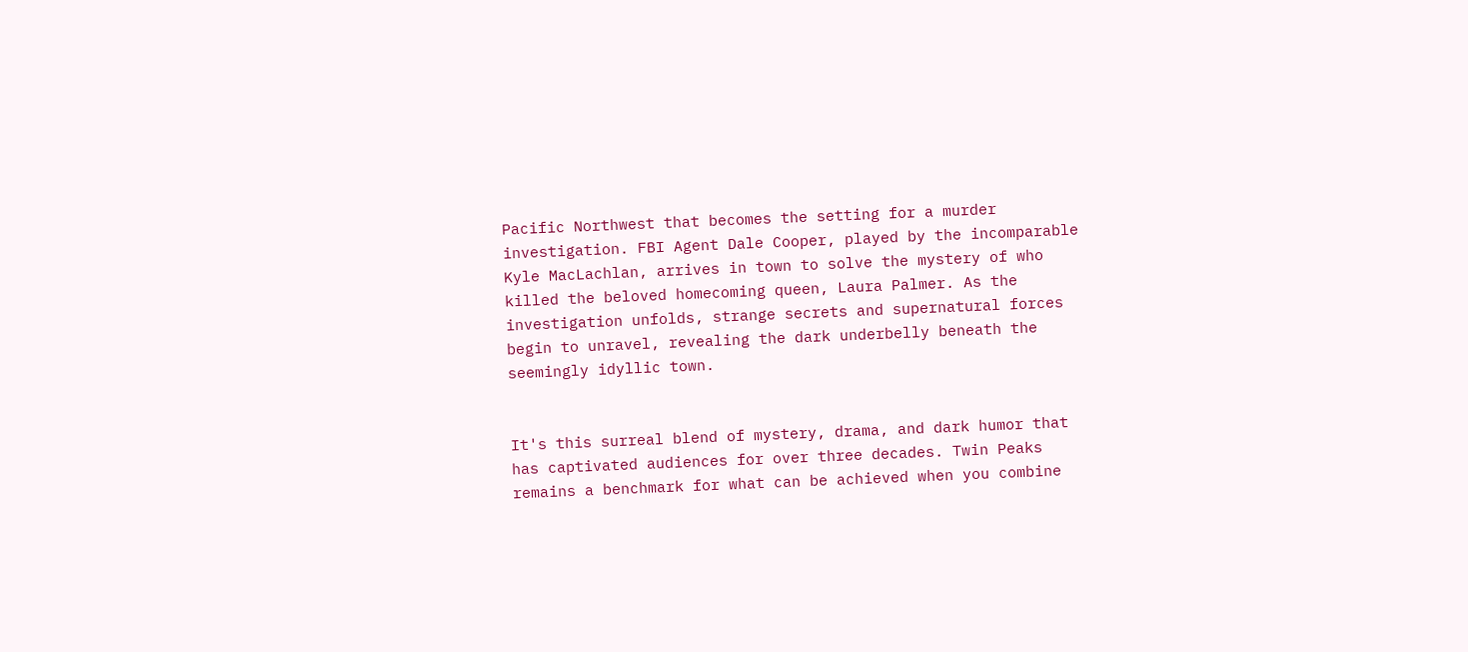Pacific Northwest that becomes the setting for a murder investigation. FBI Agent Dale Cooper, played by the incomparable Kyle MacLachlan, arrives in town to solve the mystery of who killed the beloved homecoming queen, Laura Palmer. As the investigation unfolds, strange secrets and supernatural forces begin to unravel, revealing the dark underbelly beneath the seemingly idyllic town.


It's this surreal blend of mystery, drama, and dark humor that has captivated audiences for over three decades. Twin Peaks remains a benchmark for what can be achieved when you combine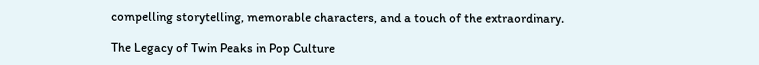compelling storytelling, memorable characters, and a touch of the extraordinary.

The Legacy of Twin Peaks in Pop Culture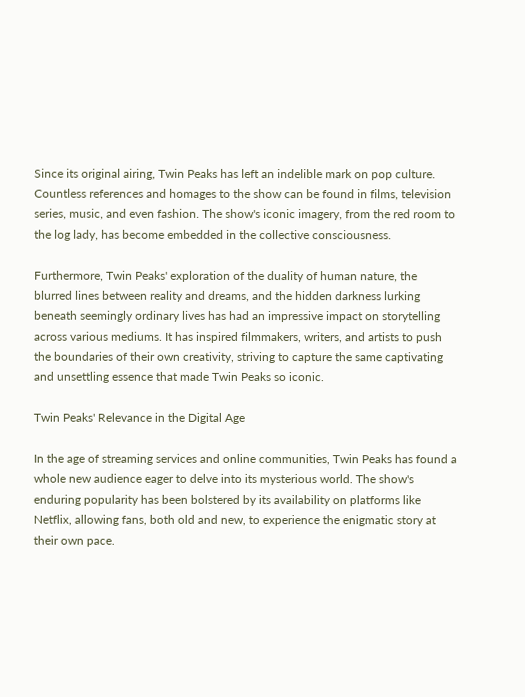Since its original airing, Twin Peaks has left an indelible mark on pop culture. Countless references and homages to the show can be found in films, television series, music, and even fashion. The show's iconic imagery, from the red room to the log lady, has become embedded in the collective consciousness.

Furthermore, Twin Peaks' exploration of the duality of human nature, the blurred lines between reality and dreams, and the hidden darkness lurking beneath seemingly ordinary lives has had an impressive impact on storytelling across various mediums. It has inspired filmmakers, writers, and artists to push the boundaries of their own creativity, striving to capture the same captivating and unsettling essence that made Twin Peaks so iconic.

Twin Peaks' Relevance in the Digital Age

In the age of streaming services and online communities, Twin Peaks has found a whole new audience eager to delve into its mysterious world. The show's enduring popularity has been bolstered by its availability on platforms like Netflix, allowing fans, both old and new, to experience the enigmatic story at their own pace.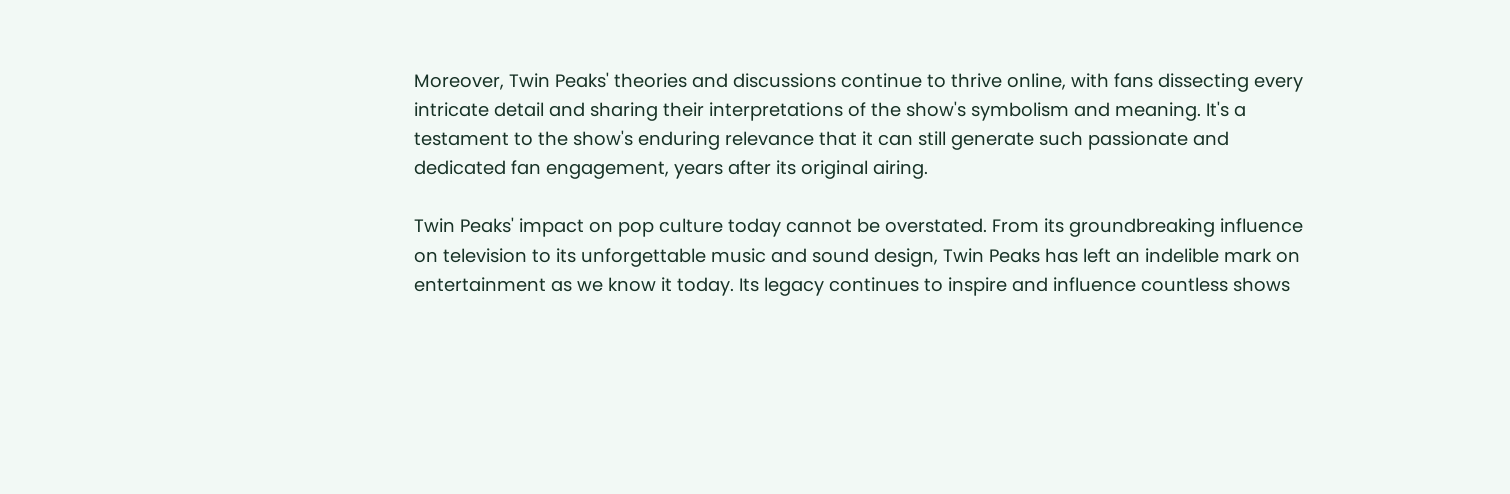Moreover, Twin Peaks' theories and discussions continue to thrive online, with fans dissecting every intricate detail and sharing their interpretations of the show's symbolism and meaning. It's a testament to the show's enduring relevance that it can still generate such passionate and dedicated fan engagement, years after its original airing.

Twin Peaks' impact on pop culture today cannot be overstated. From its groundbreaking influence on television to its unforgettable music and sound design, Twin Peaks has left an indelible mark on entertainment as we know it today. Its legacy continues to inspire and influence countless shows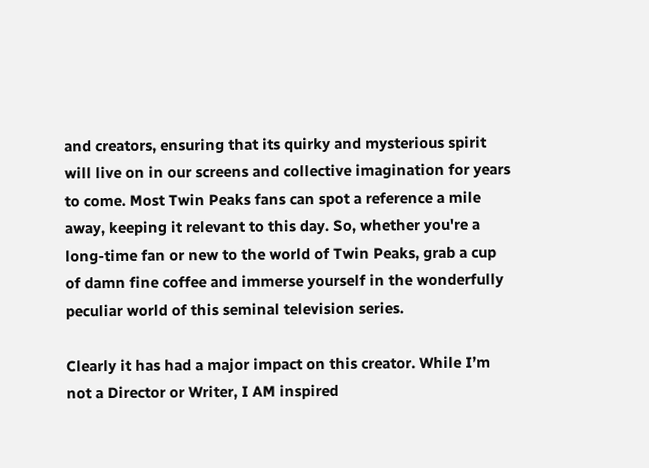and creators, ensuring that its quirky and mysterious spirit will live on in our screens and collective imagination for years to come. Most Twin Peaks fans can spot a reference a mile away, keeping it relevant to this day. So, whether you're a long-time fan or new to the world of Twin Peaks, grab a cup of damn fine coffee and immerse yourself in the wonderfully peculiar world of this seminal television series.

Clearly it has had a major impact on this creator. While I’m not a Director or Writer, I AM inspired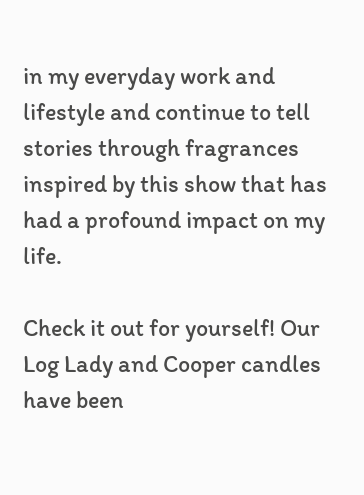in my everyday work and lifestyle and continue to tell stories through fragrances inspired by this show that has had a profound impact on my life.

Check it out for yourself! Our Log Lady and Cooper candles have been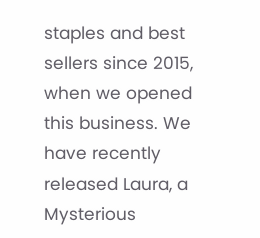staples and best sellers since 2015, when we opened this business. We have recently released Laura, a Mysterious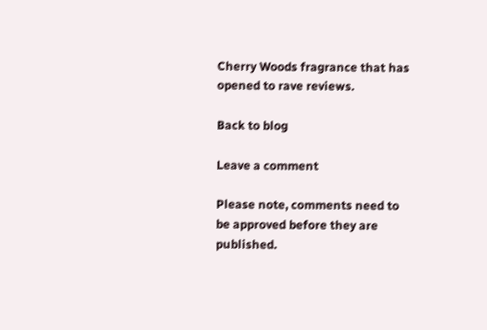Cherry Woods fragrance that has opened to rave reviews.

Back to blog

Leave a comment

Please note, comments need to be approved before they are published.